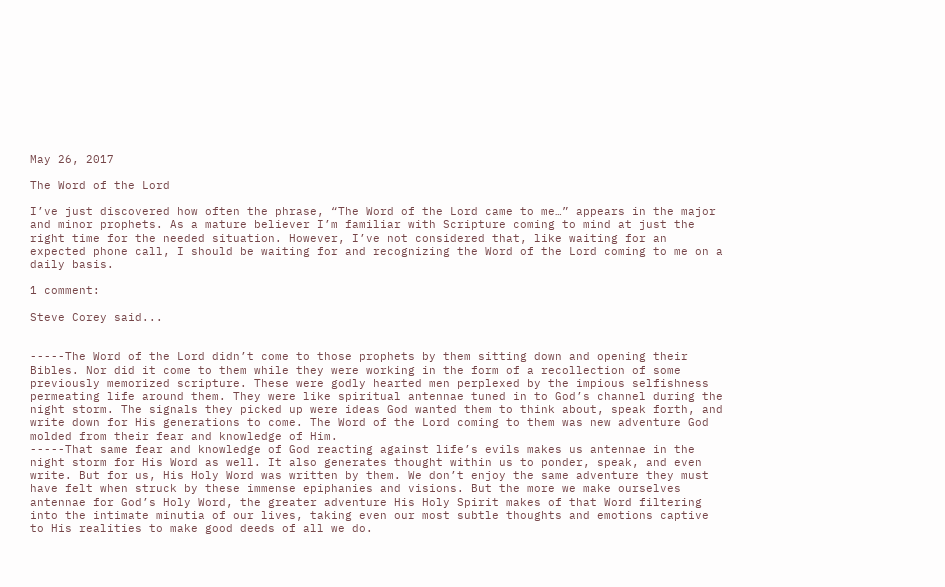May 26, 2017

The Word of the Lord

I’ve just discovered how often the phrase, “The Word of the Lord came to me…” appears in the major and minor prophets. As a mature believer I’m familiar with Scripture coming to mind at just the right time for the needed situation. However, I’ve not considered that, like waiting for an expected phone call, I should be waiting for and recognizing the Word of the Lord coming to me on a daily basis.

1 comment:

Steve Corey said...


-----The Word of the Lord didn’t come to those prophets by them sitting down and opening their Bibles. Nor did it come to them while they were working in the form of a recollection of some previously memorized scripture. These were godly hearted men perplexed by the impious selfishness permeating life around them. They were like spiritual antennae tuned in to God’s channel during the night storm. The signals they picked up were ideas God wanted them to think about, speak forth, and write down for His generations to come. The Word of the Lord coming to them was new adventure God molded from their fear and knowledge of Him.
-----That same fear and knowledge of God reacting against life’s evils makes us antennae in the night storm for His Word as well. It also generates thought within us to ponder, speak, and even write. But for us, His Holy Word was written by them. We don’t enjoy the same adventure they must have felt when struck by these immense epiphanies and visions. But the more we make ourselves antennae for God’s Holy Word, the greater adventure His Holy Spirit makes of that Word filtering into the intimate minutia of our lives, taking even our most subtle thoughts and emotions captive to His realities to make good deeds of all we do.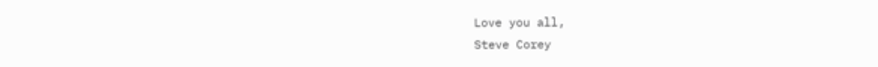Love you all,
Steve Corey